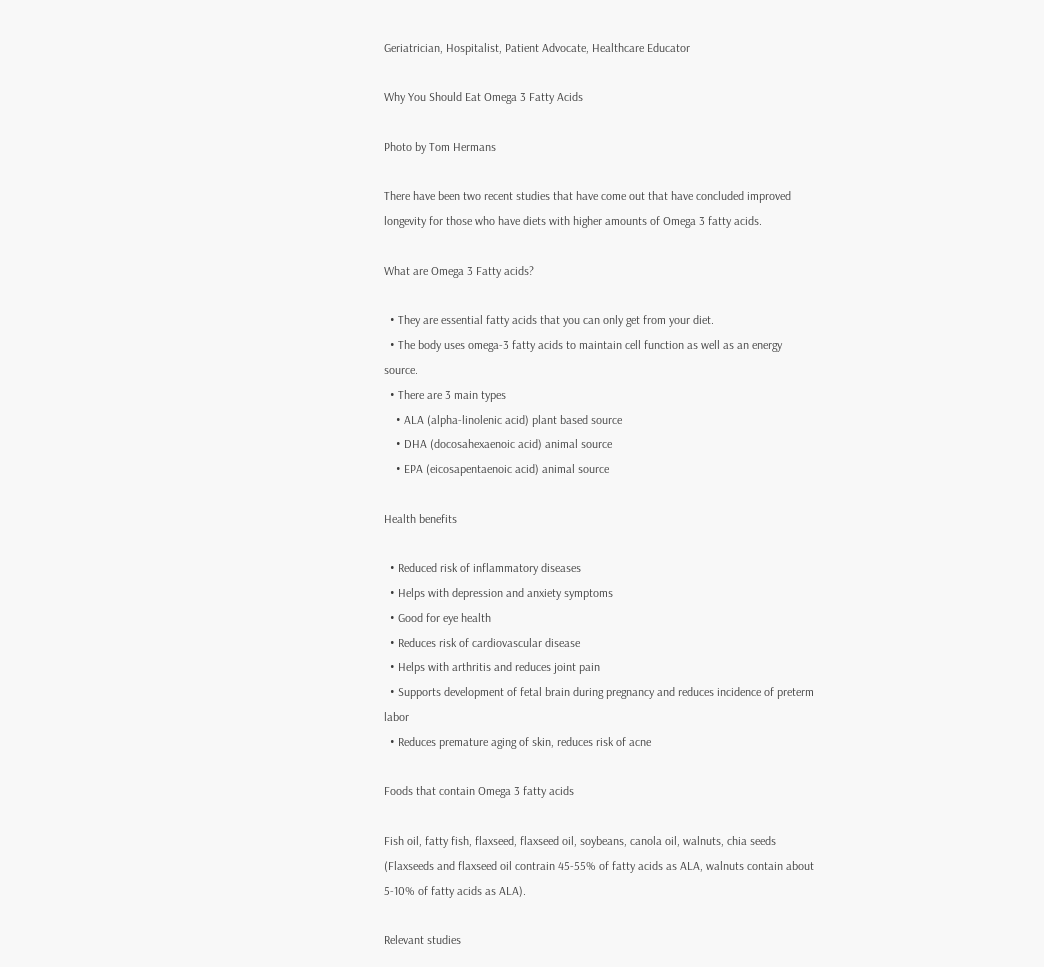Geriatrician, Hospitalist, Patient Advocate, Healthcare Educator

Why You Should Eat Omega 3 Fatty Acids

Photo by Tom Hermans

There have been two recent studies that have come out that have concluded improved longevity for those who have diets with higher amounts of Omega 3 fatty acids.

What are Omega 3 Fatty acids?

  • They are essential fatty acids that you can only get from your diet.
  • The body uses omega-3 fatty acids to maintain cell function as well as an energy source.
  • There are 3 main types
    • ALA (alpha-linolenic acid) plant based source
    • DHA (docosahexaenoic acid) animal source
    • EPA (eicosapentaenoic acid) animal source

Health benefits

  • Reduced risk of inflammatory diseases
  • Helps with depression and anxiety symptoms
  • Good for eye health
  • Reduces risk of cardiovascular disease
  • Helps with arthritis and reduces joint pain
  • Supports development of fetal brain during pregnancy and reduces incidence of preterm labor
  • Reduces premature aging of skin, reduces risk of acne

Foods that contain Omega 3 fatty acids

Fish oil, fatty fish, flaxseed, flaxseed oil, soybeans, canola oil, walnuts, chia seeds (Flaxseeds and flaxseed oil contrain 45-55% of fatty acids as ALA, walnuts contain about 5-10% of fatty acids as ALA).

Relevant studies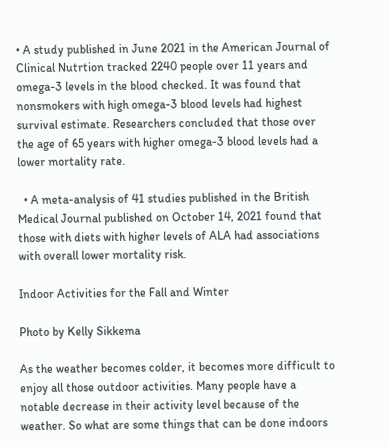• A study published in June 2021 in the American Journal of Clinical Nutrtion tracked 2240 people over 11 years and omega-3 levels in the blood checked. It was found that nonsmokers with high omega-3 blood levels had highest survival estimate. Researchers concluded that those over the age of 65 years with higher omega-3 blood levels had a lower mortality rate.

  • A meta-analysis of 41 studies published in the British Medical Journal published on October 14, 2021 found that those with diets with higher levels of ALA had associations with overall lower mortality risk.

Indoor Activities for the Fall and Winter

Photo by Kelly Sikkema

As the weather becomes colder, it becomes more difficult to enjoy all those outdoor activities. Many people have a notable decrease in their activity level because of the weather. So what are some things that can be done indoors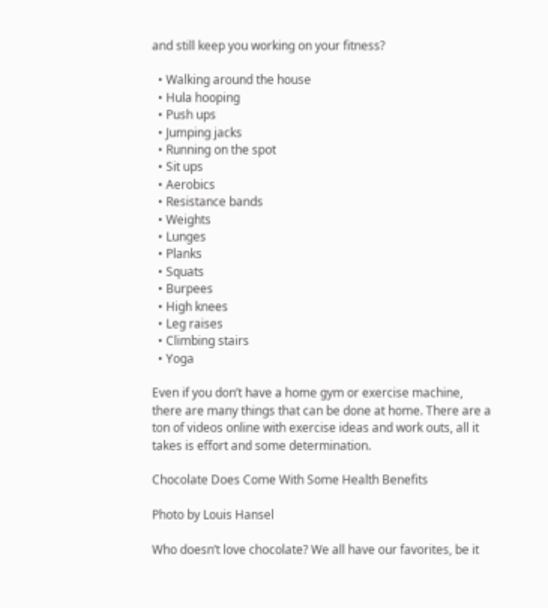and still keep you working on your fitness?

  • Walking around the house
  • Hula hooping
  • Push ups
  • Jumping jacks
  • Running on the spot
  • Sit ups
  • Aerobics
  • Resistance bands
  • Weights
  • Lunges
  • Planks
  • Squats
  • Burpees
  • High knees
  • Leg raises
  • Climbing stairs
  • Yoga

Even if you don’t have a home gym or exercise machine, there are many things that can be done at home. There are a ton of videos online with exercise ideas and work outs, all it takes is effort and some determination.

Chocolate Does Come With Some Health Benefits

Photo by Louis Hansel

Who doesn’t love chocolate? We all have our favorites, be it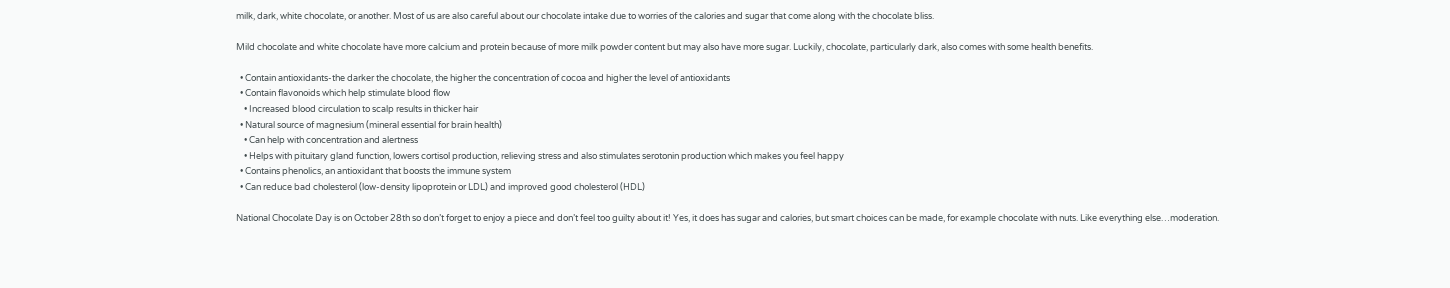milk, dark, white chocolate, or another. Most of us are also careful about our chocolate intake due to worries of the calories and sugar that come along with the chocolate bliss.

Mild chocolate and white chocolate have more calcium and protein because of more milk powder content but may also have more sugar. Luckily, chocolate, particularly dark, also comes with some health benefits.

  • Contain antioxidants-the darker the chocolate, the higher the concentration of cocoa and higher the level of antioxidants
  • Contain flavonoids which help stimulate blood flow
    • Increased blood circulation to scalp results in thicker hair
  • Natural source of magnesium (mineral essential for brain health)
    • Can help with concentration and alertness
    • Helps with pituitary gland function, lowers cortisol production, relieving stress and also stimulates serotonin production which makes you feel happy
  • Contains phenolics, an antioxidant that boosts the immune system
  • Can reduce bad cholesterol (low-density lipoprotein or LDL) and improved good cholesterol (HDL)

National Chocolate Day is on October 28th so don’t forget to enjoy a piece and don’t feel too guilty about it! Yes, it does has sugar and calories, but smart choices can be made, for example chocolate with nuts. Like everything else…moderation.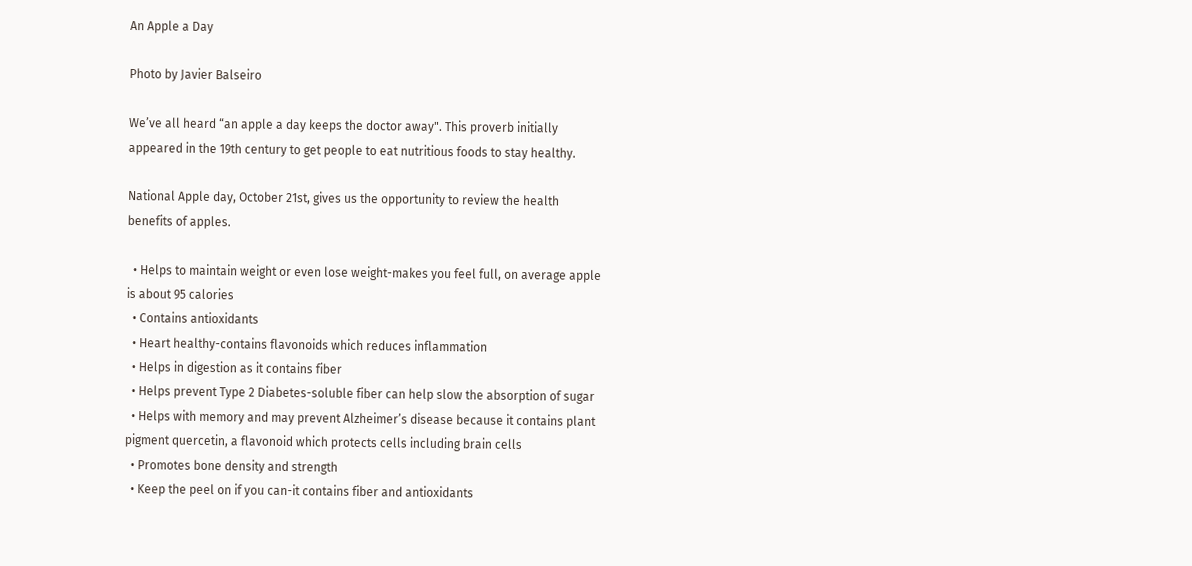An Apple a Day

Photo by Javier Balseiro

We’ve all heard “an apple a day keeps the doctor away". This proverb initially appeared in the 19th century to get people to eat nutritious foods to stay healthy.

National Apple day, October 21st, gives us the opportunity to review the health benefits of apples.

  • Helps to maintain weight or even lose weight-makes you feel full, on average apple is about 95 calories
  • Contains antioxidants
  • Heart healthy-contains flavonoids which reduces inflammation
  • Helps in digestion as it contains fiber
  • Helps prevent Type 2 Diabetes-soluble fiber can help slow the absorption of sugar
  • Helps with memory and may prevent Alzheimer’s disease because it contains plant pigment quercetin, a flavonoid which protects cells including brain cells
  • Promotes bone density and strength
  • Keep the peel on if you can-it contains fiber and antioxidants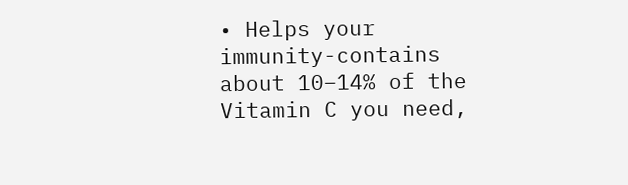• Helps your immunity-contains about 10–14% of the Vitamin C you need,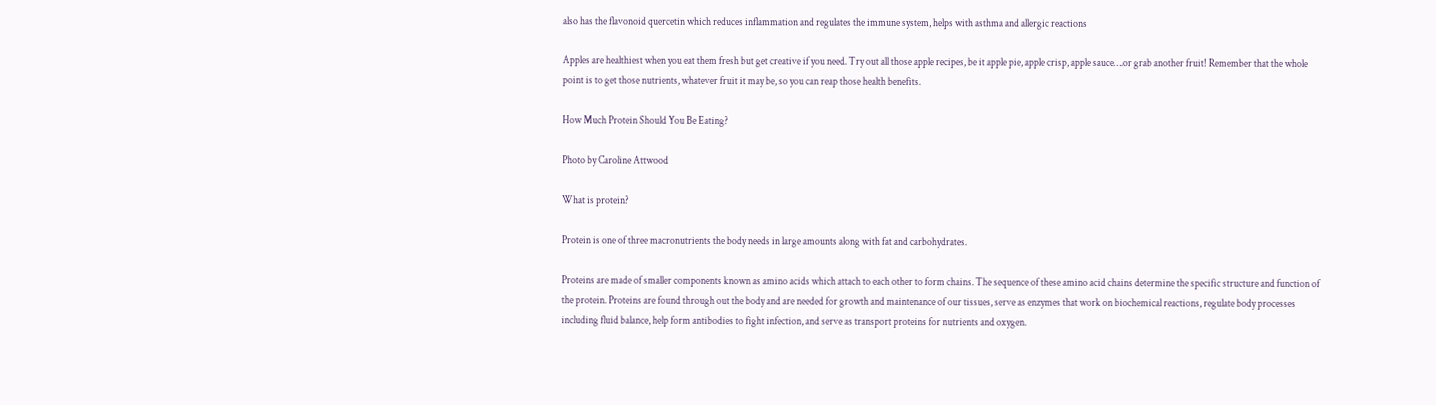also has the flavonoid quercetin which reduces inflammation and regulates the immune system, helps with asthma and allergic reactions

Apples are healthiest when you eat them fresh but get creative if you need. Try out all those apple recipes, be it apple pie, apple crisp, apple sauce….or grab another fruit! Remember that the whole point is to get those nutrients, whatever fruit it may be, so you can reap those health benefits.

How Much Protein Should You Be Eating?

Photo by Caroline Attwood

What is protein?

Protein is one of three macronutrients the body needs in large amounts along with fat and carbohydrates.

Proteins are made of smaller components known as amino acids which attach to each other to form chains. The sequence of these amino acid chains determine the specific structure and function of the protein. Proteins are found through out the body and are needed for growth and maintenance of our tissues, serve as enzymes that work on biochemical reactions, regulate body processes including fluid balance, help form antibodies to fight infection, and serve as transport proteins for nutrients and oxygen.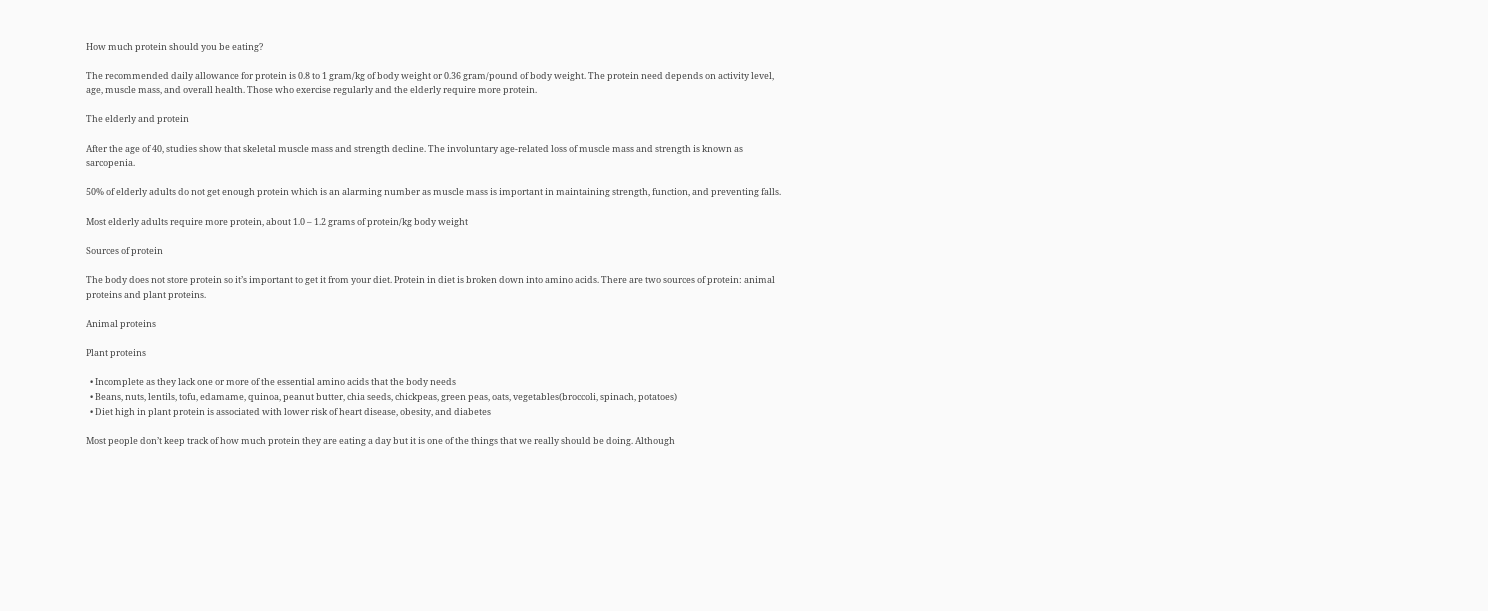How much protein should you be eating?

The recommended daily allowance for protein is 0.8 to 1 gram/kg of body weight or 0.36 gram/pound of body weight. The protein need depends on activity level, age, muscle mass, and overall health. Those who exercise regularly and the elderly require more protein.

The elderly and protein

After the age of 40, studies show that skeletal muscle mass and strength decline. The involuntary age-related loss of muscle mass and strength is known as sarcopenia.

50% of elderly adults do not get enough protein which is an alarming number as muscle mass is important in maintaining strength, function, and preventing falls.

Most elderly adults require more protein, about 1.0 – 1.2 grams of protein/kg body weight

Sources of protein

The body does not store protein so it’s important to get it from your diet. Protein in diet is broken down into amino acids. There are two sources of protein: animal proteins and plant proteins.

Animal proteins

Plant proteins

  • Incomplete as they lack one or more of the essential amino acids that the body needs
  • Beans, nuts, lentils, tofu, edamame, quinoa, peanut butter, chia seeds, chickpeas, green peas, oats, vegetables(broccoli, spinach, potatoes)
  • Diet high in plant protein is associated with lower risk of heart disease, obesity, and diabetes

Most people don’t keep track of how much protein they are eating a day but it is one of the things that we really should be doing. Although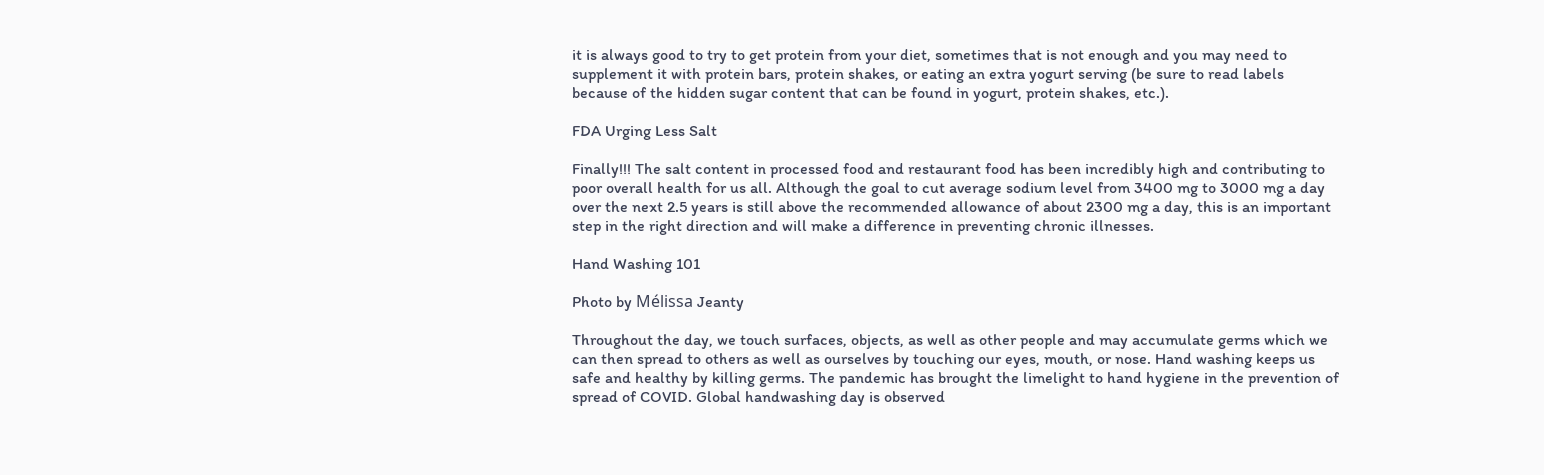it is always good to try to get protein from your diet, sometimes that is not enough and you may need to supplement it with protein bars, protein shakes, or eating an extra yogurt serving (be sure to read labels because of the hidden sugar content that can be found in yogurt, protein shakes, etc.).

FDA Urging Less Salt

Finally!!! The salt content in processed food and restaurant food has been incredibly high and contributing to poor overall health for us all. Although the goal to cut average sodium level from 3400 mg to 3000 mg a day over the next 2.5 years is still above the recommended allowance of about 2300 mg a day, this is an important step in the right direction and will make a difference in preventing chronic illnesses.

Hand Washing 101

Photo by Mélissa Jeanty

Throughout the day, we touch surfaces, objects, as well as other people and may accumulate germs which we can then spread to others as well as ourselves by touching our eyes, mouth, or nose. Hand washing keeps us safe and healthy by killing germs. The pandemic has brought the limelight to hand hygiene in the prevention of spread of COVID. Global handwashing day is observed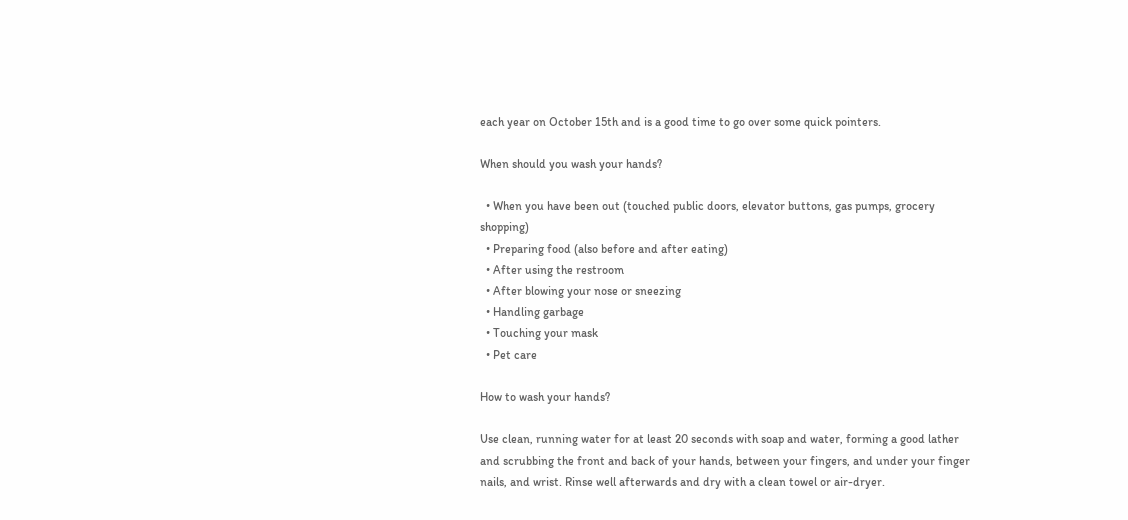each year on October 15th and is a good time to go over some quick pointers.

When should you wash your hands?

  • When you have been out (touched public doors, elevator buttons, gas pumps, grocery shopping)
  • Preparing food (also before and after eating)
  • After using the restroom
  • After blowing your nose or sneezing
  • Handling garbage
  • Touching your mask
  • Pet care

How to wash your hands?

Use clean, running water for at least 20 seconds with soap and water, forming a good lather and scrubbing the front and back of your hands, between your fingers, and under your finger nails, and wrist. Rinse well afterwards and dry with a clean towel or air-dryer.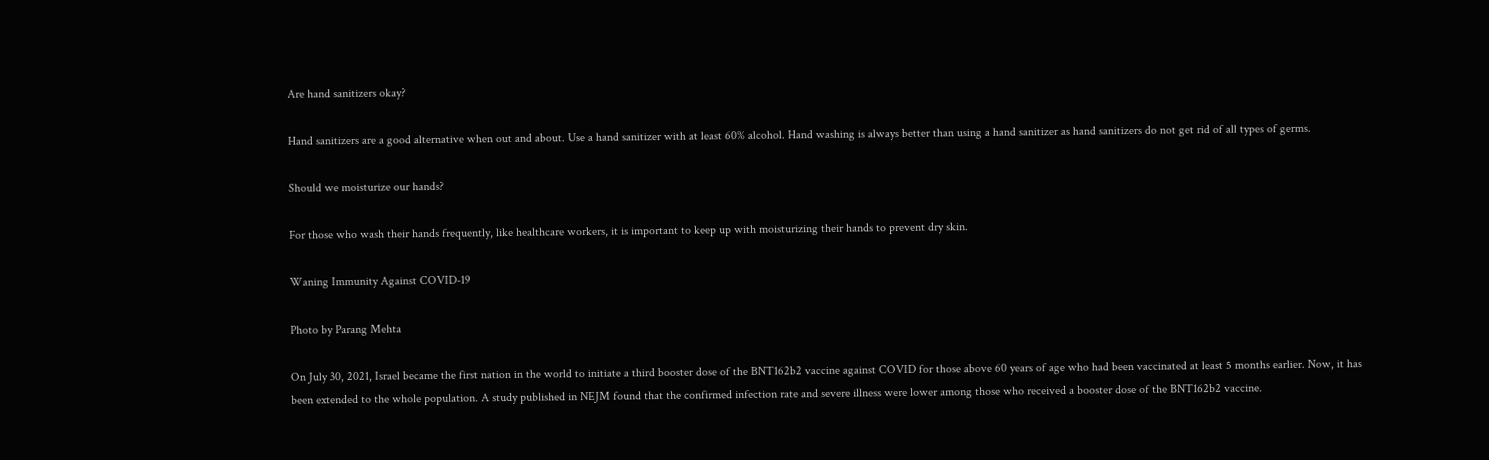Are hand sanitizers okay?

Hand sanitizers are a good alternative when out and about. Use a hand sanitizer with at least 60% alcohol. Hand washing is always better than using a hand sanitizer as hand sanitizers do not get rid of all types of germs.

Should we moisturize our hands?

For those who wash their hands frequently, like healthcare workers, it is important to keep up with moisturizing their hands to prevent dry skin.

Waning Immunity Against COVID-19

Photo by Parang Mehta

On July 30, 2021, Israel became the first nation in the world to initiate a third booster dose of the BNT162b2 vaccine against COVID for those above 60 years of age who had been vaccinated at least 5 months earlier. Now, it has been extended to the whole population. A study published in NEJM found that the confirmed infection rate and severe illness were lower among those who received a booster dose of the BNT162b2 vaccine.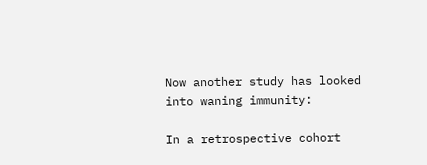Now another study has looked into waning immunity:

In a retrospective cohort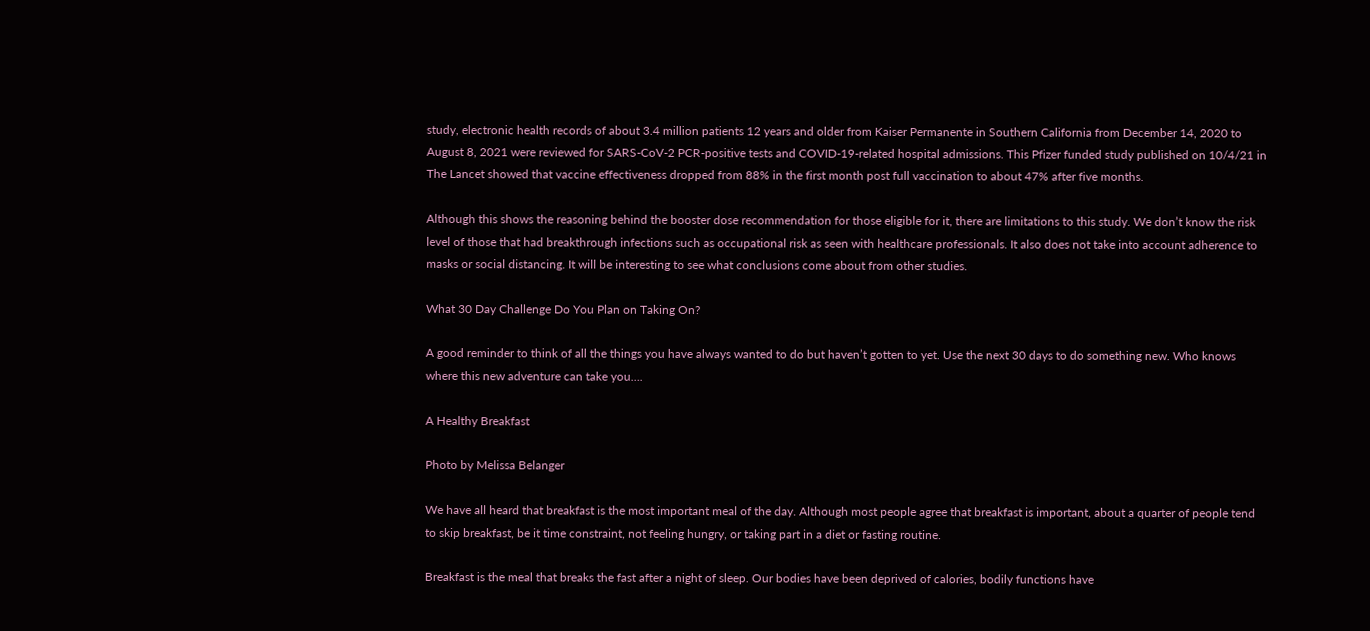study, electronic health records of about 3.4 million patients 12 years and older from Kaiser Permanente in Southern California from December 14, 2020 to August 8, 2021 were reviewed for SARS-CoV-2 PCR-positive tests and COVID-19-related hospital admissions. This Pfizer funded study published on 10/4/21 in The Lancet showed that vaccine effectiveness dropped from 88% in the first month post full vaccination to about 47% after five months.

Although this shows the reasoning behind the booster dose recommendation for those eligible for it, there are limitations to this study. We don’t know the risk level of those that had breakthrough infections such as occupational risk as seen with healthcare professionals. It also does not take into account adherence to masks or social distancing. It will be interesting to see what conclusions come about from other studies.

What 30 Day Challenge Do You Plan on Taking On?

A good reminder to think of all the things you have always wanted to do but haven’t gotten to yet. Use the next 30 days to do something new. Who knows where this new adventure can take you….

A Healthy Breakfast

Photo by Melissa Belanger

We have all heard that breakfast is the most important meal of the day. Although most people agree that breakfast is important, about a quarter of people tend to skip breakfast, be it time constraint, not feeling hungry, or taking part in a diet or fasting routine.

Breakfast is the meal that breaks the fast after a night of sleep. Our bodies have been deprived of calories, bodily functions have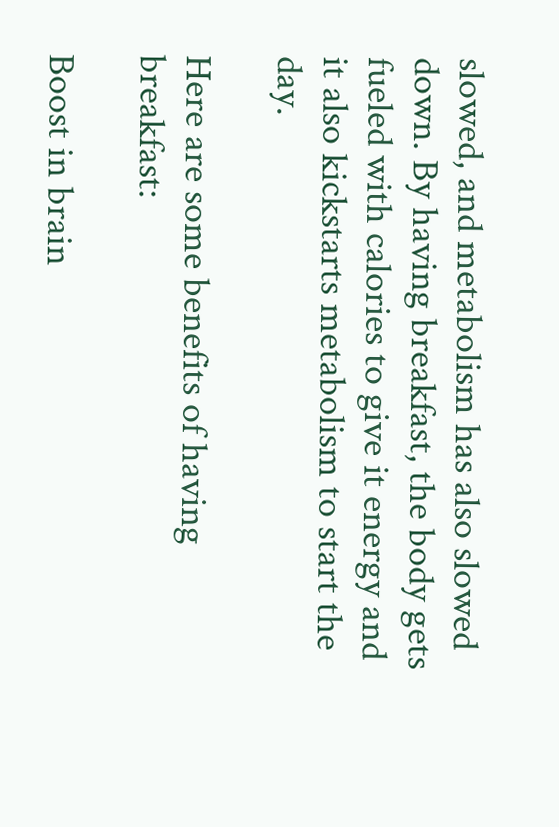slowed, and metabolism has also slowed down. By having breakfast, the body gets fueled with calories to give it energy and it also kickstarts metabolism to start the day.

Here are some benefits of having breakfast:

Boost in brain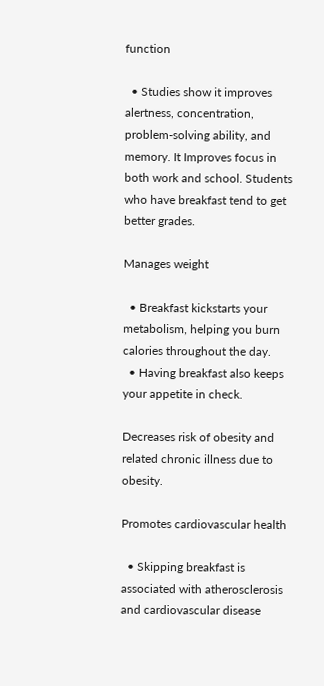function

  • Studies show it improves alertness, concentration, problem-solving ability, and memory. It Improves focus in both work and school. Students who have breakfast tend to get better grades.

Manages weight

  • Breakfast kickstarts your metabolism, helping you burn calories throughout the day.
  • Having breakfast also keeps your appetite in check.

Decreases risk of obesity and related chronic illness due to obesity.

Promotes cardiovascular health

  • Skipping breakfast is associated with atherosclerosis and cardiovascular disease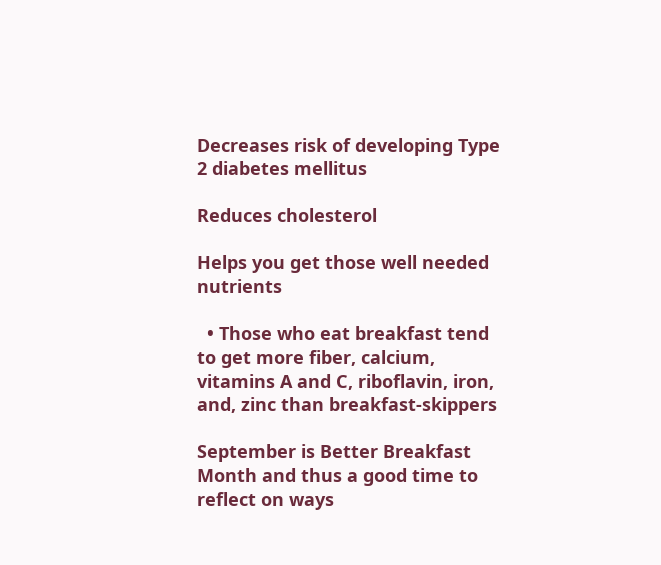Decreases risk of developing Type 2 diabetes mellitus

Reduces cholesterol

Helps you get those well needed nutrients

  • Those who eat breakfast tend to get more fiber, calcium, vitamins A and C, riboflavin, iron, and, zinc than breakfast-skippers

September is Better Breakfast Month and thus a good time to reflect on ways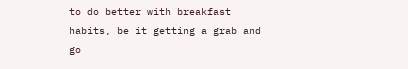to do better with breakfast habits, be it getting a grab and go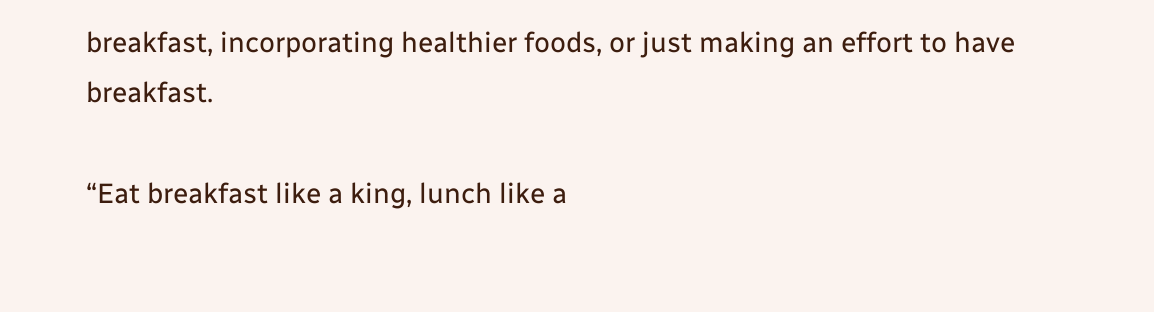breakfast, incorporating healthier foods, or just making an effort to have breakfast.

“Eat breakfast like a king, lunch like a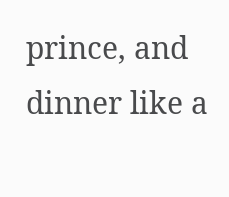prince, and dinner like a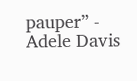pauper” - Adele Davis